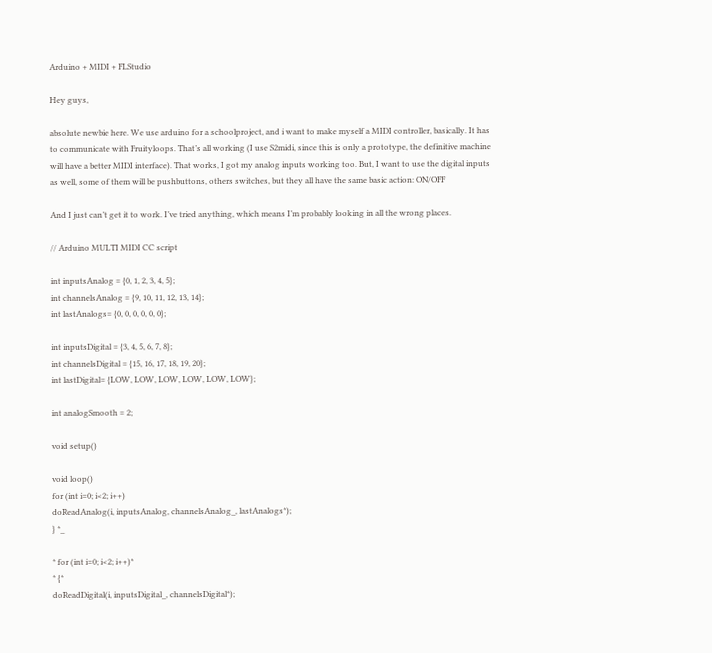Arduino + MIDI + FLStudio

Hey guys,

absolute newbie here. We use arduino for a schoolproject, and i want to make myself a MIDI controller, basically. It has to communicate with Fruityloops. That’s all working (I use S2midi, since this is only a prototype, the definitive machine will have a better MIDI interface). That works, I got my analog inputs working too. But, I want to use the digital inputs as well, some of them will be pushbuttons, others switches, but they all have the same basic action: ON/OFF

And I just can’t get it to work. I’ve tried anything, which means I’m probably looking in all the wrong places.

// Arduino MULTI MIDI CC script

int inputsAnalog = {0, 1, 2, 3, 4, 5};
int channelsAnalog = {9, 10, 11, 12, 13, 14};
int lastAnalogs= {0, 0, 0, 0, 0, 0};

int inputsDigital = {3, 4, 5, 6, 7, 8};
int channelsDigital = {15, 16, 17, 18, 19, 20};
int lastDigital= {LOW, LOW, LOW, LOW, LOW, LOW};

int analogSmooth = 2;

void setup()

void loop()
for (int i=0; i<2; i++)
doReadAnalog(i, inputsAnalog, channelsAnalog_, lastAnalogs*);
} *_

* for (int i=0; i<2; i++)*
* {*
doReadDigital(i, inputsDigital_, channelsDigital*);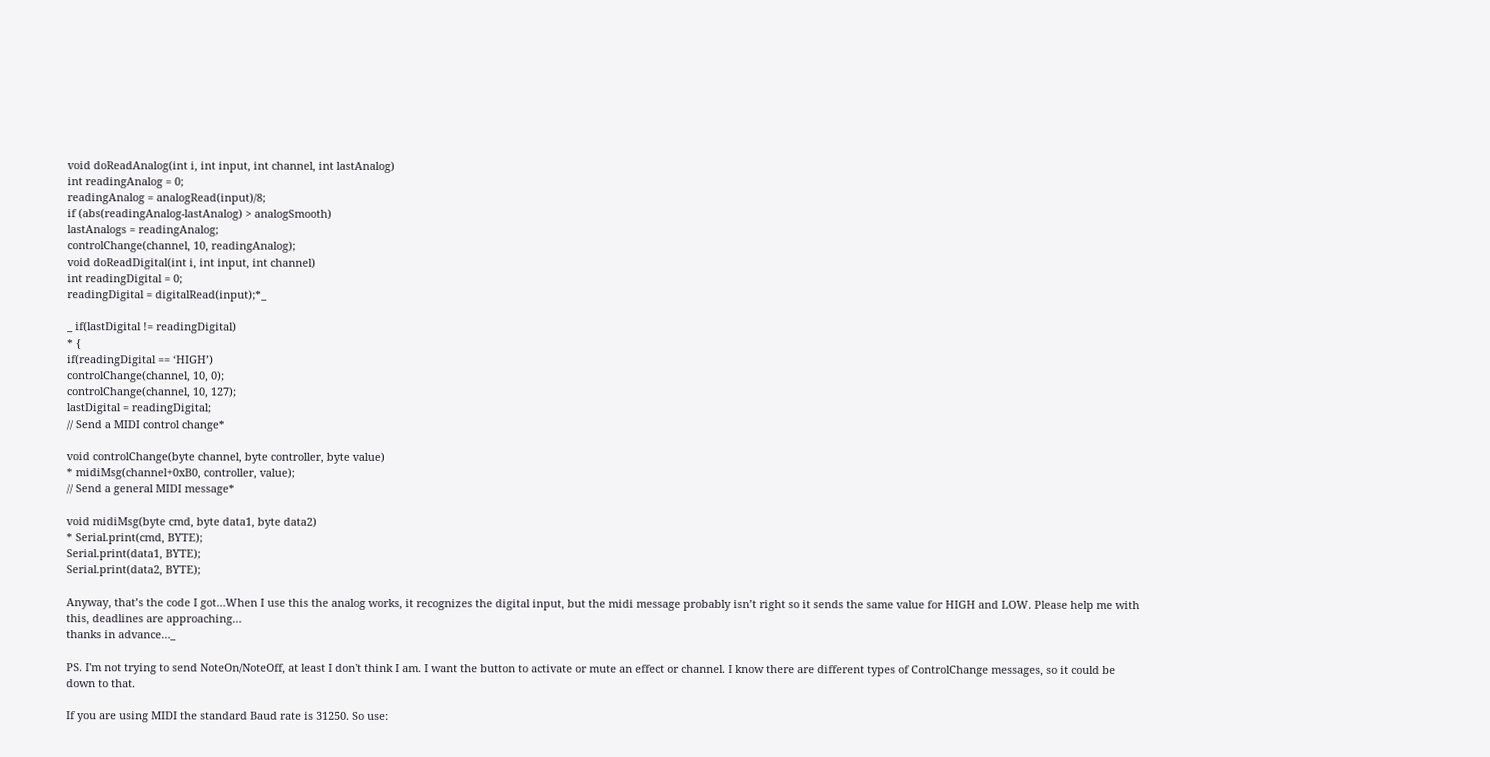void doReadAnalog(int i, int input, int channel, int lastAnalog)
int readingAnalog = 0;
readingAnalog = analogRead(input)/8;
if (abs(readingAnalog-lastAnalog) > analogSmooth)
lastAnalogs = readingAnalog;
controlChange(channel, 10, readingAnalog);
void doReadDigital(int i, int input, int channel)
int readingDigital = 0;
readingDigital = digitalRead(input);*_

_ if(lastDigital != readingDigital)
* {
if(readingDigital == ‘HIGH’)
controlChange(channel, 10, 0);
controlChange(channel, 10, 127);
lastDigital = readingDigital;
// Send a MIDI control change*

void controlChange(byte channel, byte controller, byte value)
* midiMsg(channel+0xB0, controller, value);
// Send a general MIDI message*

void midiMsg(byte cmd, byte data1, byte data2)
* Serial.print(cmd, BYTE);
Serial.print(data1, BYTE);
Serial.print(data2, BYTE);

Anyway, that’s the code I got…When I use this the analog works, it recognizes the digital input, but the midi message probably isn’t right so it sends the same value for HIGH and LOW. Please help me with this, deadlines are approaching…
thanks in advance…_

PS. I'm not trying to send NoteOn/NoteOff, at least I don't think I am. I want the button to activate or mute an effect or channel. I know there are different types of ControlChange messages, so it could be down to that.

If you are using MIDI the standard Baud rate is 31250. So use: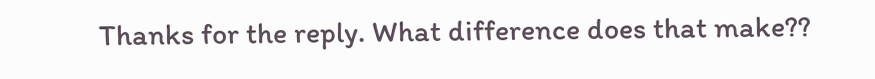Thanks for the reply. What difference does that make??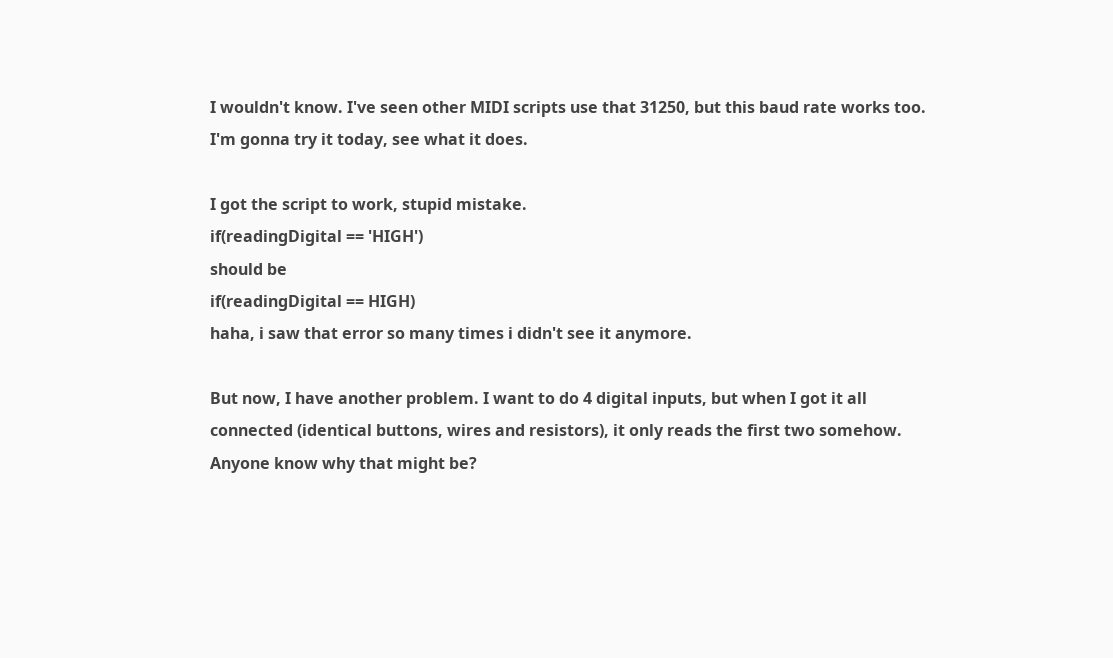I wouldn't know. I've seen other MIDI scripts use that 31250, but this baud rate works too. I'm gonna try it today, see what it does.

I got the script to work, stupid mistake.
if(readingDigital == 'HIGH')
should be
if(readingDigital == HIGH)
haha, i saw that error so many times i didn't see it anymore.

But now, I have another problem. I want to do 4 digital inputs, but when I got it all connected (identical buttons, wires and resistors), it only reads the first two somehow. Anyone know why that might be?